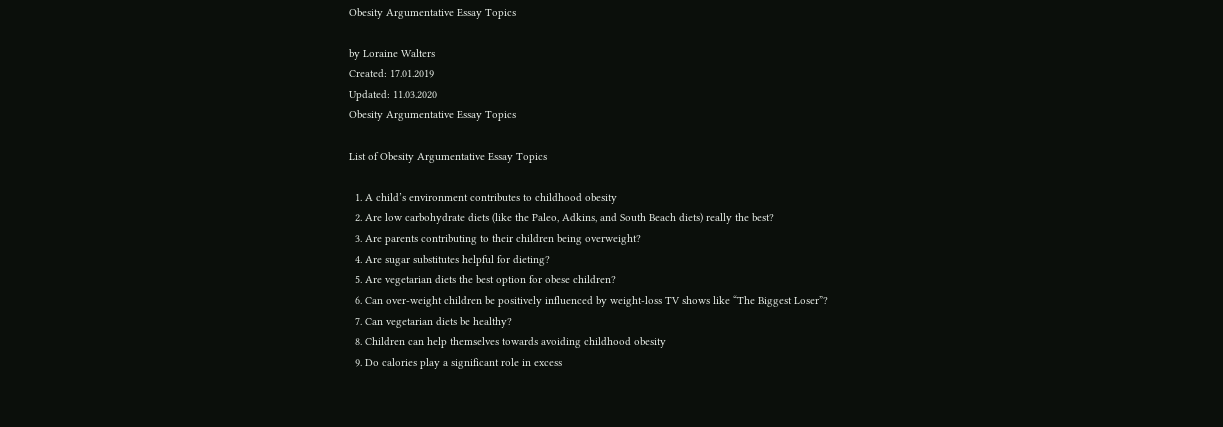Obesity Argumentative Essay Topics

by Loraine Walters
Created: 17.01.2019
Updated: 11.03.2020
Obesity Argumentative Essay Topics

List of Obesity Argumentative Essay Topics

  1. A child’s environment contributes to childhood obesity
  2. Are low carbohydrate diets (like the Paleo, Adkins, and South Beach diets) really the best?
  3. Are parents contributing to their children being overweight?
  4. Are sugar substitutes helpful for dieting?
  5. Are vegetarian diets the best option for obese children?
  6. Can over-weight children be positively influenced by weight-loss TV shows like “The Biggest Loser”?
  7. Can vegetarian diets be healthy?
  8. Children can help themselves towards avoiding childhood obesity
  9. Do calories play a significant role in excess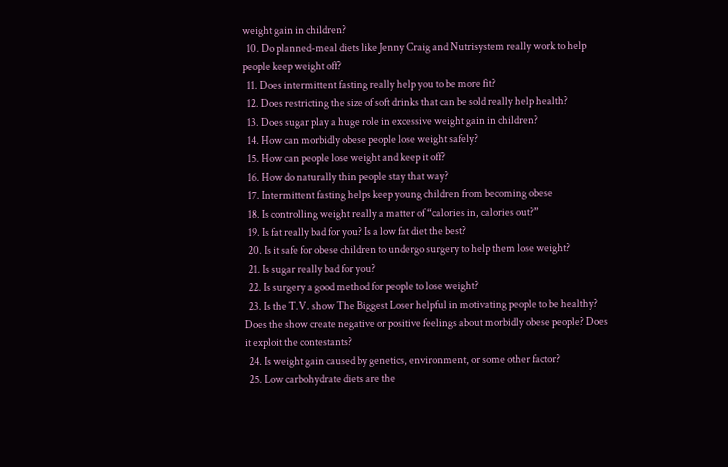weight gain in children?
  10. Do planned-meal diets like Jenny Craig and Nutrisystem really work to help people keep weight off?
  11. Does intermittent fasting really help you to be more fit?
  12. Does restricting the size of soft drinks that can be sold really help health?
  13. Does sugar play a huge role in excessive weight gain in children?
  14. How can morbidly obese people lose weight safely?
  15. How can people lose weight and keep it off?
  16. How do naturally thin people stay that way?
  17. Intermittent fasting helps keep young children from becoming obese
  18. Is controlling weight really a matter of “calories in, calories out?”
  19. Is fat really bad for you? Is a low fat diet the best?
  20. Is it safe for obese children to undergo surgery to help them lose weight?
  21. Is sugar really bad for you?
  22. Is surgery a good method for people to lose weight?
  23. Is the T.V. show The Biggest Loser helpful in motivating people to be healthy? Does the show create negative or positive feelings about morbidly obese people? Does it exploit the contestants?
  24. Is weight gain caused by genetics, environment, or some other factor?
  25. Low carbohydrate diets are the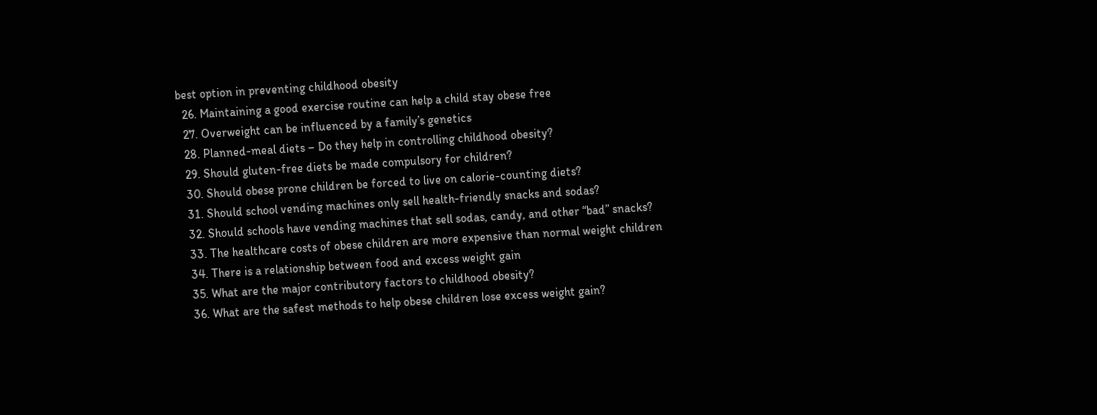best option in preventing childhood obesity
  26. Maintaining a good exercise routine can help a child stay obese free
  27. Overweight can be influenced by a family’s genetics
  28. Planned-meal diets – Do they help in controlling childhood obesity?
  29. Should gluten-free diets be made compulsory for children?
  30. Should obese prone children be forced to live on calorie-counting diets?
  31. Should school vending machines only sell health-friendly snacks and sodas?
  32. Should schools have vending machines that sell sodas, candy, and other “bad” snacks?
  33. The healthcare costs of obese children are more expensive than normal weight children
  34. There is a relationship between food and excess weight gain
  35. What are the major contributory factors to childhood obesity?
  36. What are the safest methods to help obese children lose excess weight gain?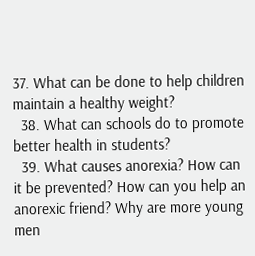37. What can be done to help children maintain a healthy weight?
  38. What can schools do to promote better health in students?
  39. What causes anorexia? How can it be prevented? How can you help an anorexic friend? Why are more young men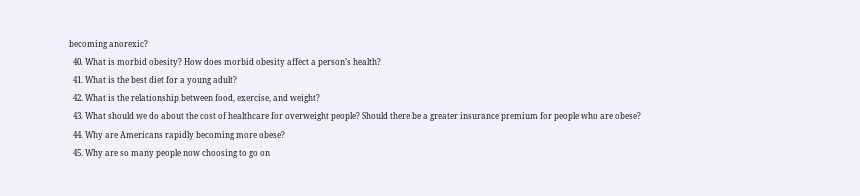becoming anorexic?
  40. What is morbid obesity? How does morbid obesity affect a person’s health?
  41. What is the best diet for a young adult?
  42. What is the relationship between food, exercise, and weight?
  43. What should we do about the cost of healthcare for overweight people? Should there be a greater insurance premium for people who are obese?
  44. Why are Americans rapidly becoming more obese?
  45. Why are so many people now choosing to go on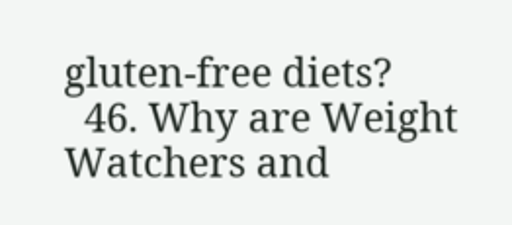gluten-free diets?
  46. Why are Weight Watchers and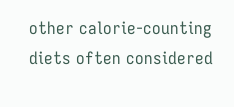other calorie-counting diets often considered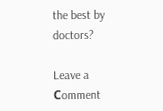the best by doctors?

Leave a Сomment